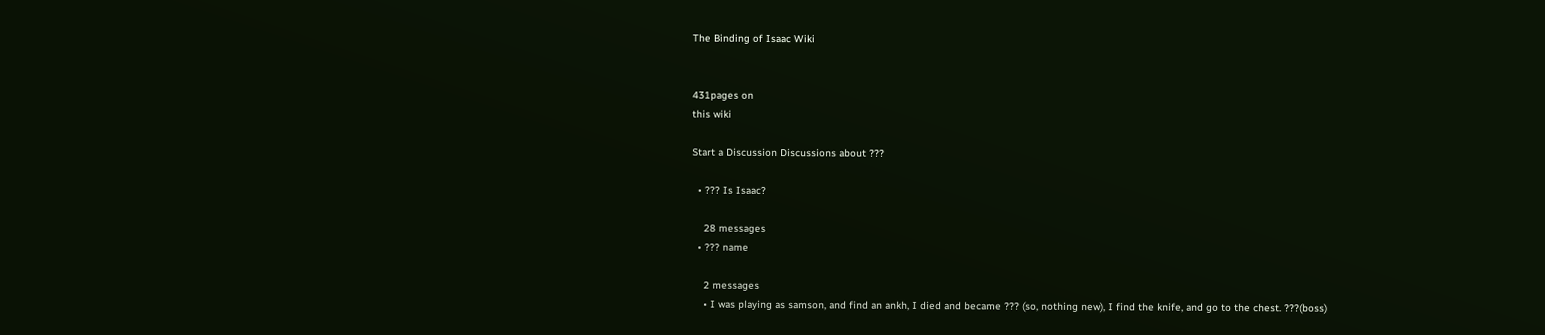The Binding of Isaac Wiki


431pages on
this wiki

Start a Discussion Discussions about ???

  • ??? Is Isaac?

    28 messages
  • ??? name

    2 messages
    • I was playing as samson, and find an ankh, I died and became ??? (so, nothing new), I find the knife, and go to the chest. ???(boss)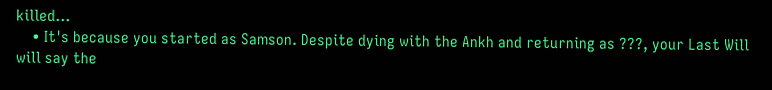killed...
    • It's because you started as Samson. Despite dying with the Ankh and returning as ???, your Last Will will say the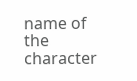name of the character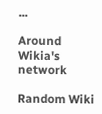...

Around Wikia's network

Random Wiki